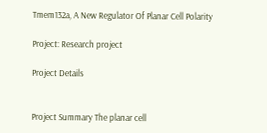Tmem132a, A New Regulator Of Planar Cell Polarity

Project: Research project

Project Details


Project Summary The planar cell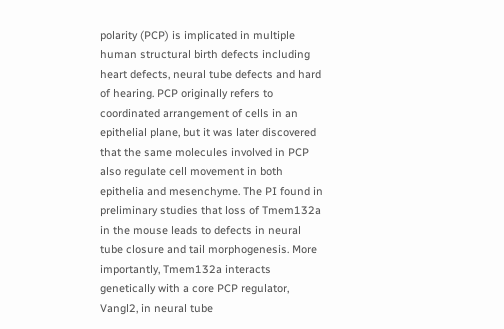polarity (PCP) is implicated in multiple human structural birth defects including heart defects, neural tube defects and hard of hearing. PCP originally refers to coordinated arrangement of cells in an epithelial plane, but it was later discovered that the same molecules involved in PCP also regulate cell movement in both epithelia and mesenchyme. The PI found in preliminary studies that loss of Tmem132a in the mouse leads to defects in neural tube closure and tail morphogenesis. More importantly, Tmem132a interacts genetically with a core PCP regulator, Vangl2, in neural tube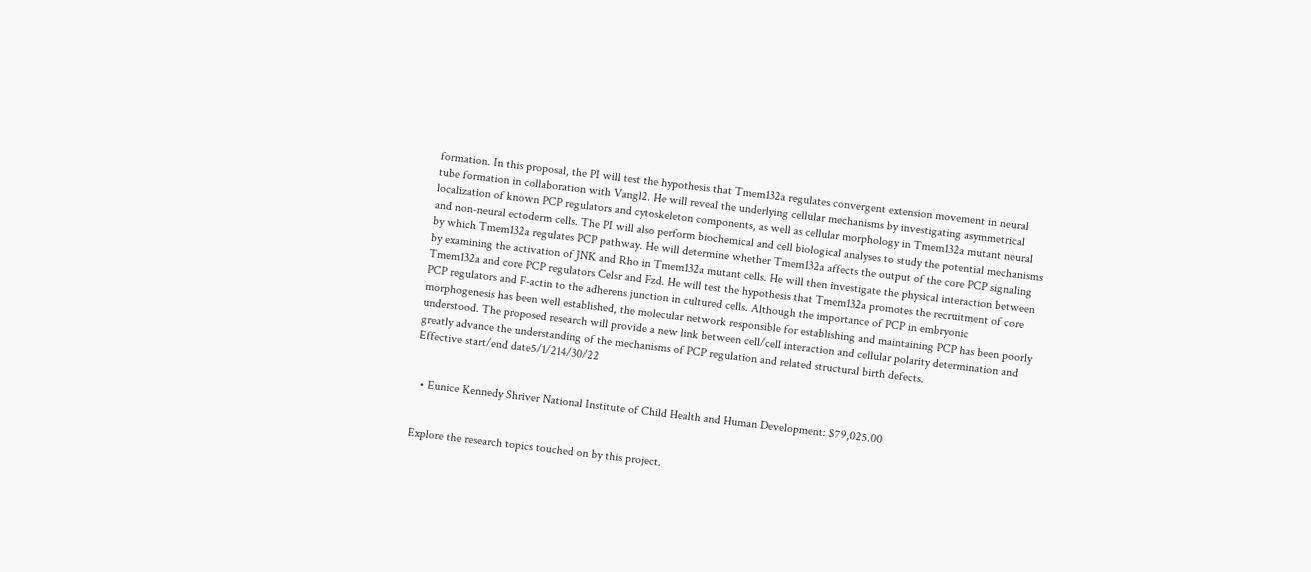formation. In this proposal, the PI will test the hypothesis that Tmem132a regulates convergent extension movement in neural tube formation in collaboration with Vangl2. He will reveal the underlying cellular mechanisms by investigating asymmetrical localization of known PCP regulators and cytoskeleton components, as well as cellular morphology in Tmem132a mutant neural and non-neural ectoderm cells. The PI will also perform biochemical and cell biological analyses to study the potential mechanisms by which Tmem132a regulates PCP pathway. He will determine whether Tmem132a affects the output of the core PCP signaling by examining the activation of JNK and Rho in Tmem132a mutant cells. He will then investigate the physical interaction between Tmem132a and core PCP regulators Celsr and Fzd. He will test the hypothesis that Tmem132a promotes the recruitment of core PCP regulators and F-actin to the adherens junction in cultured cells. Although the importance of PCP in embryonic morphogenesis has been well established, the molecular network responsible for establishing and maintaining PCP has been poorly understood. The proposed research will provide a new link between cell/cell interaction and cellular polarity determination and greatly advance the understanding of the mechanisms of PCP regulation and related structural birth defects.
Effective start/end date5/1/214/30/22


  • Eunice Kennedy Shriver National Institute of Child Health and Human Development: $79,025.00


Explore the research topics touched on by this project.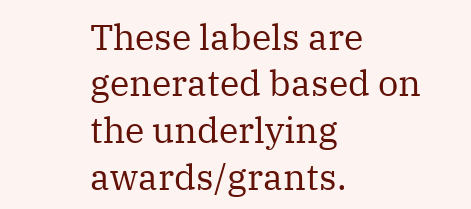These labels are generated based on the underlying awards/grants.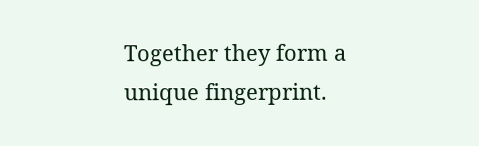Together they form a unique fingerprint.